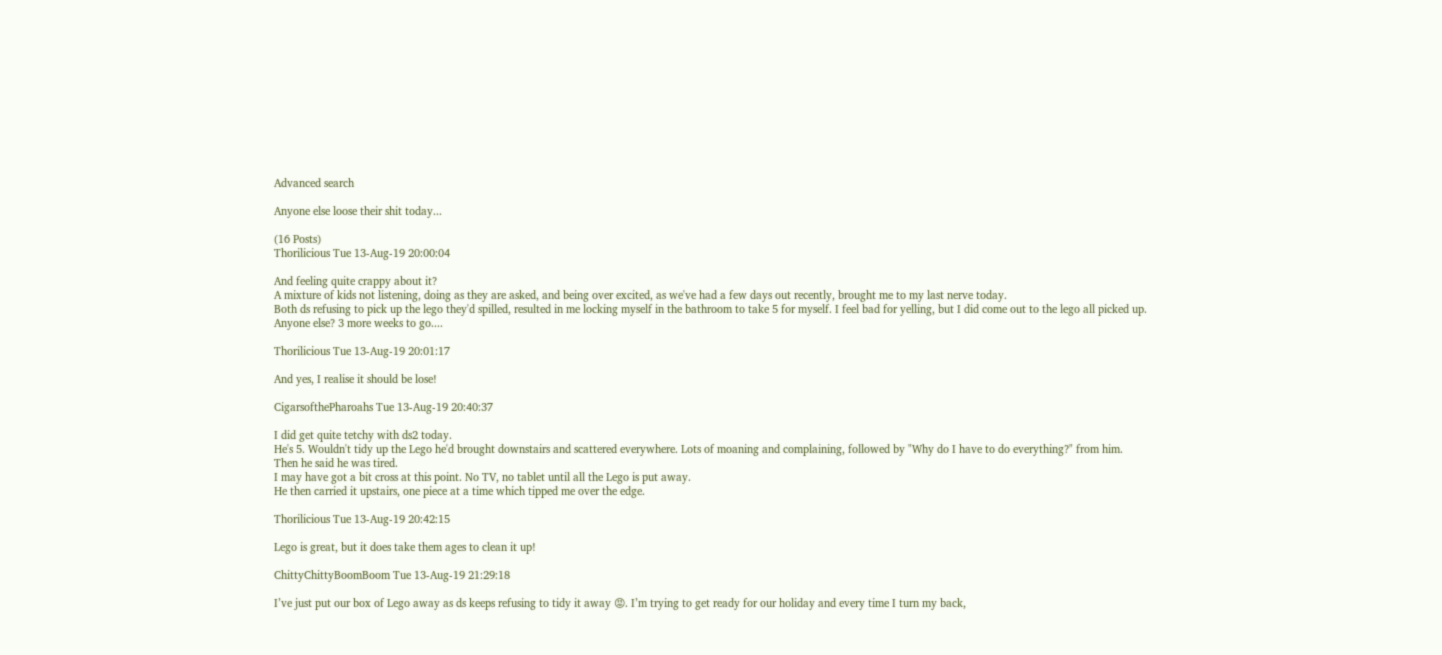Advanced search

Anyone else loose their shit today...

(16 Posts)
Thorilicious Tue 13-Aug-19 20:00:04

And feeling quite crappy about it?
A mixture of kids not listening, doing as they are asked, and being over excited, as we've had a few days out recently, brought me to my last nerve today.
Both ds refusing to pick up the lego they'd spilled, resulted in me locking myself in the bathroom to take 5 for myself. I feel bad for yelling, but I did come out to the lego all picked up.
Anyone else? 3 more weeks to go....

Thorilicious Tue 13-Aug-19 20:01:17

And yes, I realise it should be lose!

CigarsofthePharoahs Tue 13-Aug-19 20:40:37

I did get quite tetchy with ds2 today.
He's 5. Wouldn't tidy up the Lego he'd brought downstairs and scattered everywhere. Lots of moaning and complaining, followed by "Why do I have to do everything?" from him.
Then he said he was tired.
I may have got a bit cross at this point. No TV, no tablet until all the Lego is put away.
He then carried it upstairs, one piece at a time which tipped me over the edge.

Thorilicious Tue 13-Aug-19 20:42:15

Lego is great, but it does take them ages to clean it up!

ChittyChittyBoomBoom Tue 13-Aug-19 21:29:18

I’ve just put our box of Lego away as ds keeps refusing to tidy it away 😡. I’m trying to get ready for our holiday and every time I turn my back,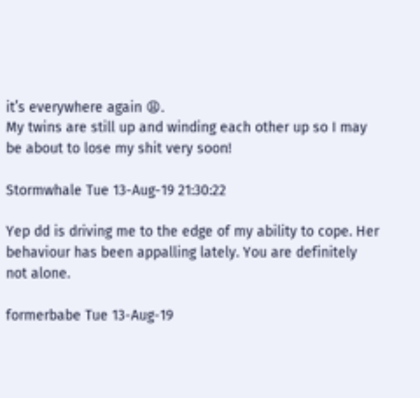it’s everywhere again 😩.
My twins are still up and winding each other up so I may be about to lose my shit very soon!

Stormwhale Tue 13-Aug-19 21:30:22

Yep dd is driving me to the edge of my ability to cope. Her behaviour has been appalling lately. You are definitely not alone.

formerbabe Tue 13-Aug-19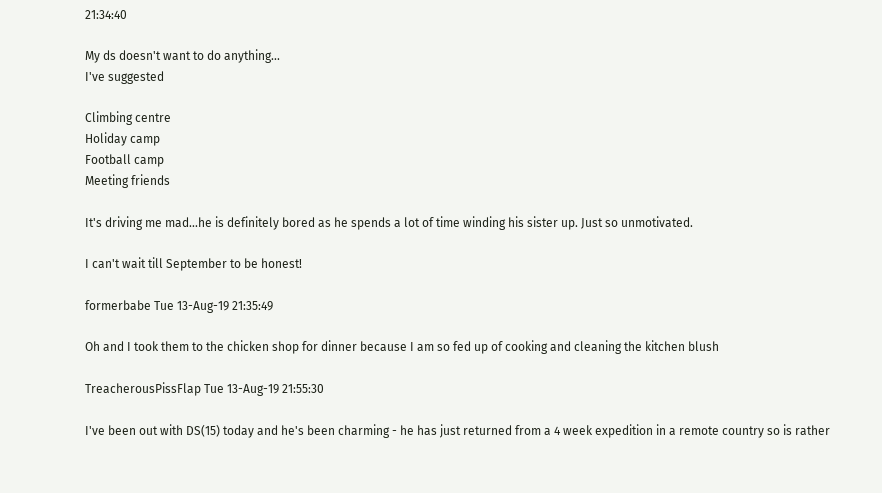21:34:40

My ds doesn't want to do anything...
I've suggested

Climbing centre
Holiday camp
Football camp
Meeting friends

It's driving me mad...he is definitely bored as he spends a lot of time winding his sister up. Just so unmotivated.

I can't wait till September to be honest!

formerbabe Tue 13-Aug-19 21:35:49

Oh and I took them to the chicken shop for dinner because I am so fed up of cooking and cleaning the kitchen blush

TreacherousPissFlap Tue 13-Aug-19 21:55:30

I've been out with DS(15) today and he's been charming - he has just returned from a 4 week expedition in a remote country so is rather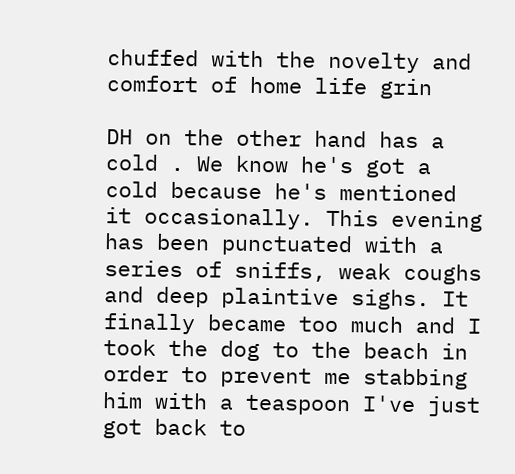chuffed with the novelty and comfort of home life grin

DH on the other hand has a cold . We know he's got a cold because he's mentioned it occasionally. This evening has been punctuated with a series of sniffs, weak coughs and deep plaintive sighs. It finally became too much and I took the dog to the beach in order to prevent me stabbing him with a teaspoon I've just got back to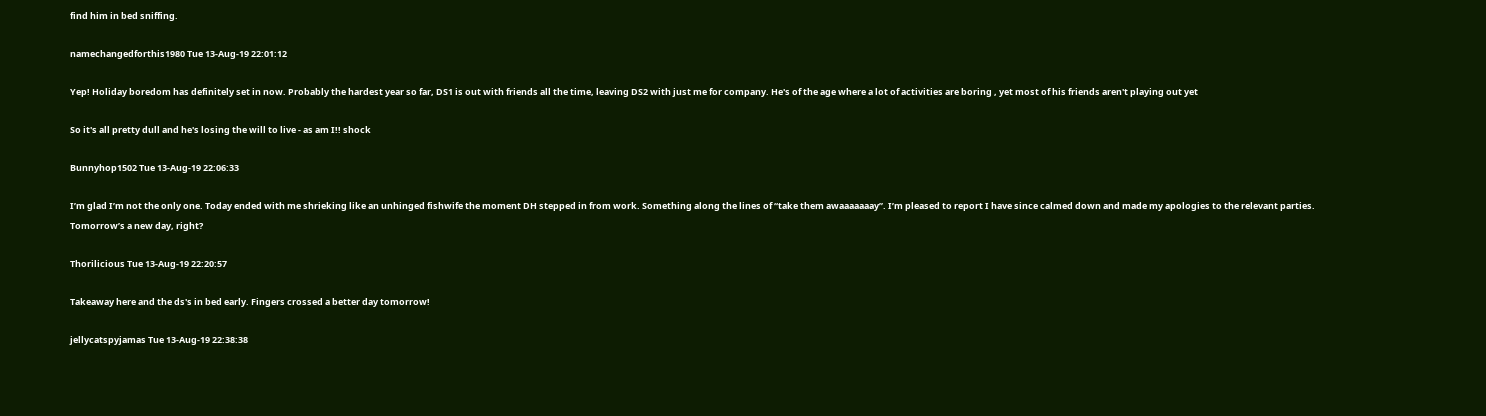find him in bed sniffing.

namechangedforthis1980 Tue 13-Aug-19 22:01:12

Yep! Holiday boredom has definitely set in now. Probably the hardest year so far, DS1 is out with friends all the time, leaving DS2 with just me for company. He's of the age where a lot of activities are boring , yet most of his friends aren't playing out yet

So it's all pretty dull and he's losing the will to live - as am I!! shock

Bunnyhop1502 Tue 13-Aug-19 22:06:33

I’m glad I’m not the only one. Today ended with me shrieking like an unhinged fishwife the moment DH stepped in from work. Something along the lines of “take them awaaaaaaay”. I’m pleased to report I have since calmed down and made my apologies to the relevant parties. Tomorrow’s a new day, right?

Thorilicious Tue 13-Aug-19 22:20:57

Takeaway here and the ds's in bed early. Fingers crossed a better day tomorrow!

jellycatspyjamas Tue 13-Aug-19 22:38:38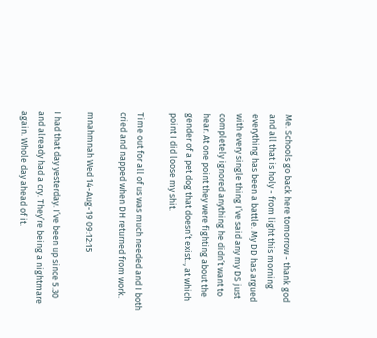Me. Schools go back here tomorrow - thank god and all that is holy - from light this morning everything has been a battle. My DD has argued with every single thing I’ve said any my DS just completely ignored anything he didn’t want to hear. At one point they were fighting about the gender of a pet dog that doesn’t exist.., at which point I did loose my shit.

Time out for all of us was much needed and I both cried and napped when DH returned from work.

mnahmnah Wed 14-Aug-19 09:12:15

I had that day yesterday. I’ve been up since 5.30 and already had a cry. They’re being a nightmare again. Whole day ahead of it.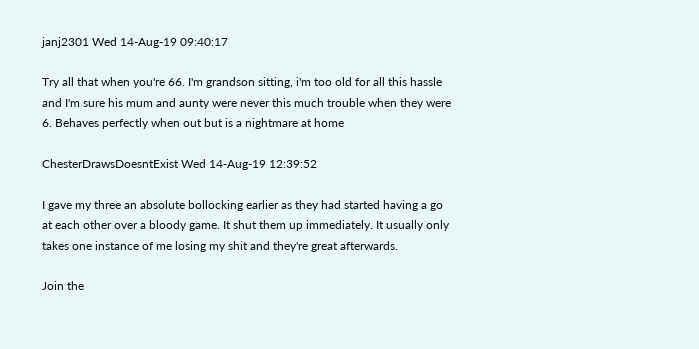janj2301 Wed 14-Aug-19 09:40:17

Try all that when you're 66. I'm grandson sitting, i'm too old for all this hassle and I'm sure his mum and aunty were never this much trouble when they were 6. Behaves perfectly when out but is a nightmare at home

ChesterDrawsDoesntExist Wed 14-Aug-19 12:39:52

I gave my three an absolute bollocking earlier as they had started having a go at each other over a bloody game. It shut them up immediately. It usually only takes one instance of me losing my shit and they're great afterwards.

Join the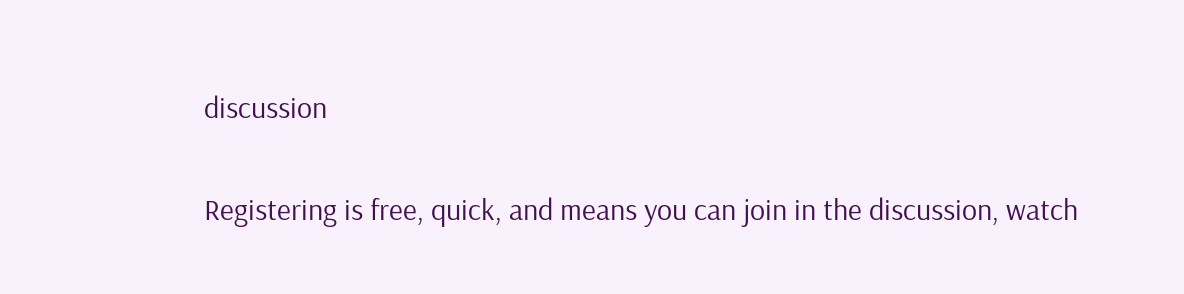discussion

Registering is free, quick, and means you can join in the discussion, watch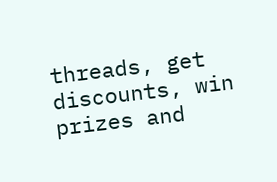threads, get discounts, win prizes and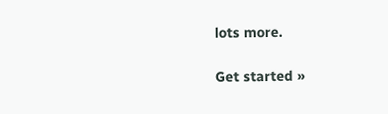lots more.

Get started »